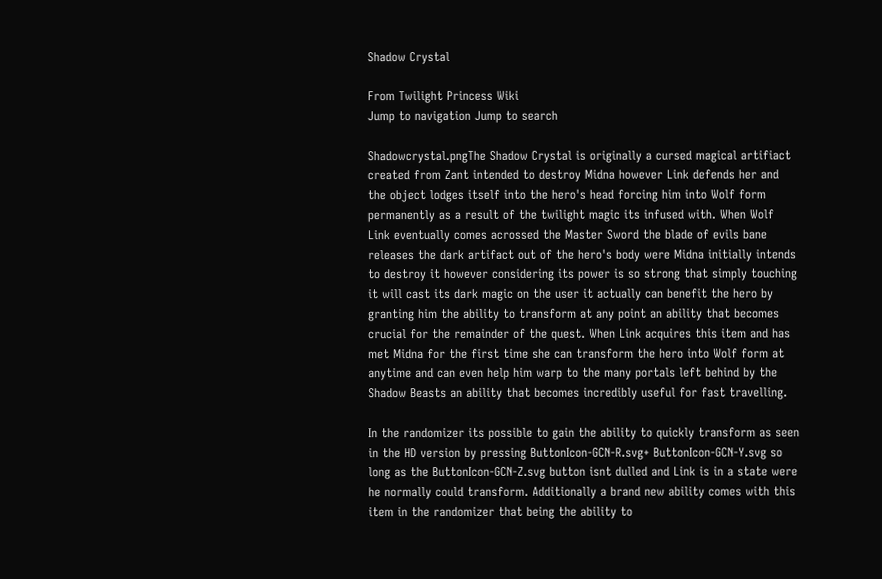Shadow Crystal

From Twilight Princess Wiki
Jump to navigation Jump to search

Shadowcrystal.pngThe Shadow Crystal is originally a cursed magical artifiact created from Zant intended to destroy Midna however Link defends her and the object lodges itself into the hero's head forcing him into Wolf form permanently as a result of the twilight magic its infused with. When Wolf Link eventually comes acrossed the Master Sword the blade of evils bane releases the dark artifact out of the hero's body were Midna initially intends to destroy it however considering its power is so strong that simply touching it will cast its dark magic on the user it actually can benefit the hero by granting him the ability to transform at any point an ability that becomes crucial for the remainder of the quest. When Link acquires this item and has met Midna for the first time she can transform the hero into Wolf form at anytime and can even help him warp to the many portals left behind by the Shadow Beasts an ability that becomes incredibly useful for fast travelling.

In the randomizer its possible to gain the ability to quickly transform as seen in the HD version by pressing ButtonIcon-GCN-R.svg+ ButtonIcon-GCN-Y.svg so long as the ButtonIcon-GCN-Z.svg button isnt dulled and Link is in a state were he normally could transform. Additionally a brand new ability comes with this item in the randomizer that being the ability to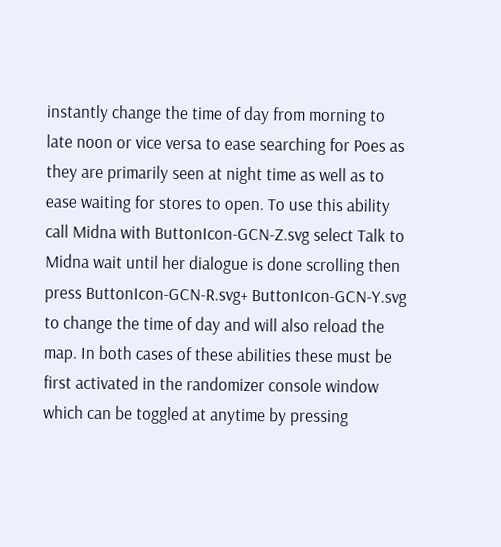instantly change the time of day from morning to late noon or vice versa to ease searching for Poes as they are primarily seen at night time as well as to ease waiting for stores to open. To use this ability call Midna with ButtonIcon-GCN-Z.svg select Talk to Midna wait until her dialogue is done scrolling then press ButtonIcon-GCN-R.svg+ ButtonIcon-GCN-Y.svg to change the time of day and will also reload the map. In both cases of these abilities these must be first activated in the randomizer console window which can be toggled at anytime by pressing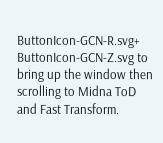ButtonIcon-GCN-R.svg+ ButtonIcon-GCN-Z.svg to bring up the window then scrolling to Midna ToD and Fast Transform.